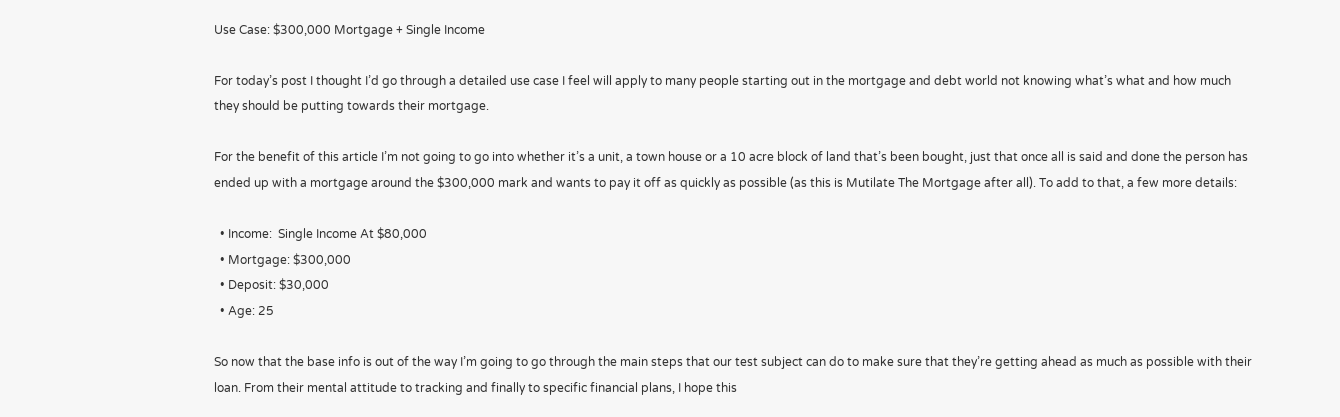Use Case: $300,000 Mortgage + Single Income

For today’s post I thought I’d go through a detailed use case I feel will apply to many people starting out in the mortgage and debt world not knowing what’s what and how much they should be putting towards their mortgage.

For the benefit of this article I’m not going to go into whether it’s a unit, a town house or a 10 acre block of land that’s been bought, just that once all is said and done the person has ended up with a mortgage around the $300,000 mark and wants to pay it off as quickly as possible (as this is Mutilate The Mortgage after all). To add to that, a few more details:

  • Income:  Single Income At $80,000
  • Mortgage: $300,000
  • Deposit: $30,000
  • Age: 25

So now that the base info is out of the way I’m going to go through the main steps that our test subject can do to make sure that they’re getting ahead as much as possible with their loan. From their mental attitude to tracking and finally to specific financial plans, I hope this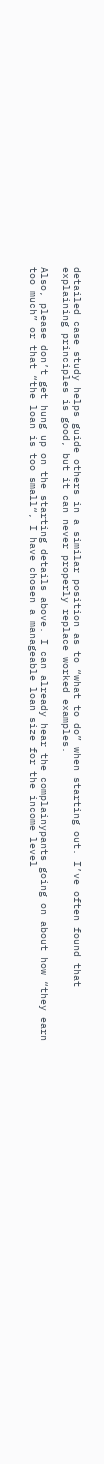detailed case study helps guide others in a similar position as to “what to do” when starting out. I’ve often found that explaining principles is good, but it can never properly replace worked examples.

Also, please don’t get hung up on the starting details above. I can already hear the complainypants going on about how “they earn too much” or that “the loan is too small“, I have chosen a manageable loan size for the income level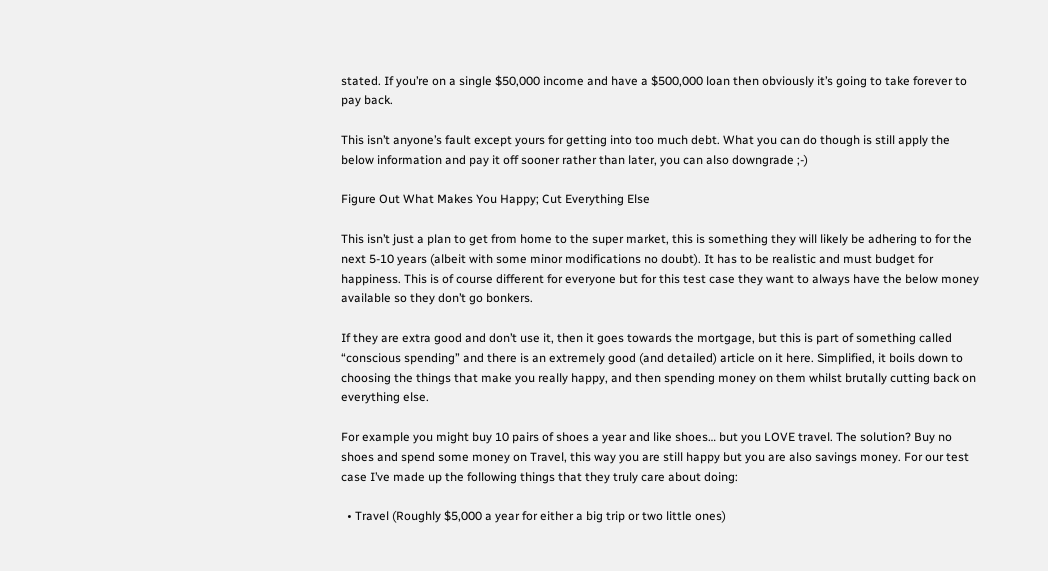stated. If you’re on a single $50,000 income and have a $500,000 loan then obviously it’s going to take forever to pay back.

This isn’t anyone’s fault except yours for getting into too much debt. What you can do though is still apply the below information and pay it off sooner rather than later, you can also downgrade ;-)

Figure Out What Makes You Happy; Cut Everything Else

This isn’t just a plan to get from home to the super market, this is something they will likely be adhering to for the next 5-10 years (albeit with some minor modifications no doubt). It has to be realistic and must budget for happiness. This is of course different for everyone but for this test case they want to always have the below money available so they don’t go bonkers.

If they are extra good and don’t use it, then it goes towards the mortgage, but this is part of something called “conscious spending” and there is an extremely good (and detailed) article on it here. Simplified, it boils down to choosing the things that make you really happy, and then spending money on them whilst brutally cutting back on everything else.

For example you might buy 10 pairs of shoes a year and like shoes… but you LOVE travel. The solution? Buy no shoes and spend some money on Travel, this way you are still happy but you are also savings money. For our test case I’ve made up the following things that they truly care about doing:

  • Travel (Roughly $5,000 a year for either a big trip or two little ones)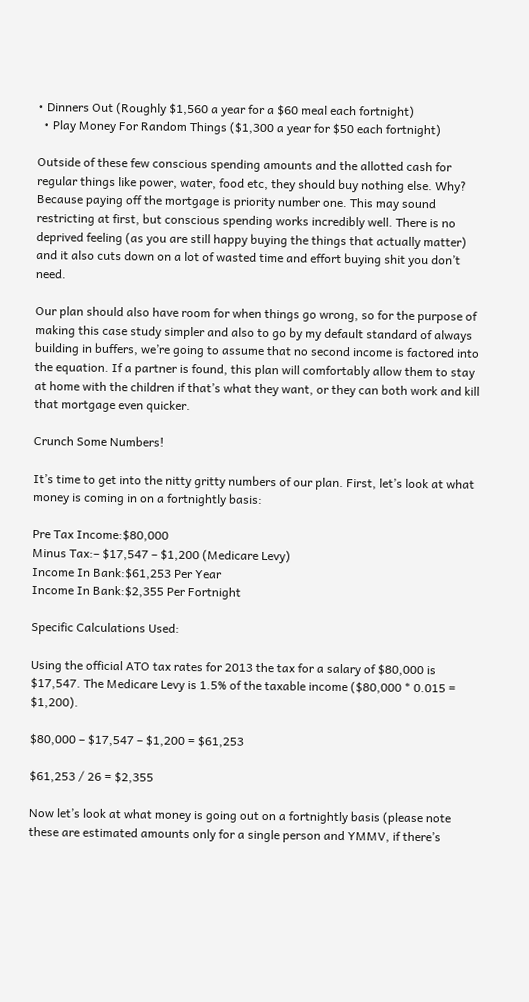• Dinners Out (Roughly $1,560 a year for a $60 meal each fortnight)
  • Play Money For Random Things ($1,300 a year for $50 each fortnight)

Outside of these few conscious spending amounts and the allotted cash for regular things like power, water, food etc, they should buy nothing else. Why? Because paying off the mortgage is priority number one. This may sound restricting at first, but conscious spending works incredibly well. There is no deprived feeling (as you are still happy buying the things that actually matter) and it also cuts down on a lot of wasted time and effort buying shit you don’t need.

Our plan should also have room for when things go wrong, so for the purpose of making this case study simpler and also to go by my default standard of always building in buffers, we’re going to assume that no second income is factored into the equation. If a partner is found, this plan will comfortably allow them to stay at home with the children if that’s what they want, or they can both work and kill that mortgage even quicker.

Crunch Some Numbers!

It’s time to get into the nitty gritty numbers of our plan. First, let’s look at what money is coming in on a fortnightly basis:

Pre Tax Income:$80,000
Minus Tax:– $17,547 – $1,200 (Medicare Levy)
Income In Bank:$61,253 Per Year
Income In Bank:$2,355 Per Fortnight

Specific Calculations Used:

Using the official ATO tax rates for 2013 the tax for a salary of $80,000 is $17,547. The Medicare Levy is 1.5% of the taxable income ($80,000 * 0.015 = $1,200).

$80,000 – $17,547 – $1,200 = $61,253

$61,253 / 26 = $2,355

Now let’s look at what money is going out on a fortnightly basis (please note these are estimated amounts only for a single person and YMMV, if there’s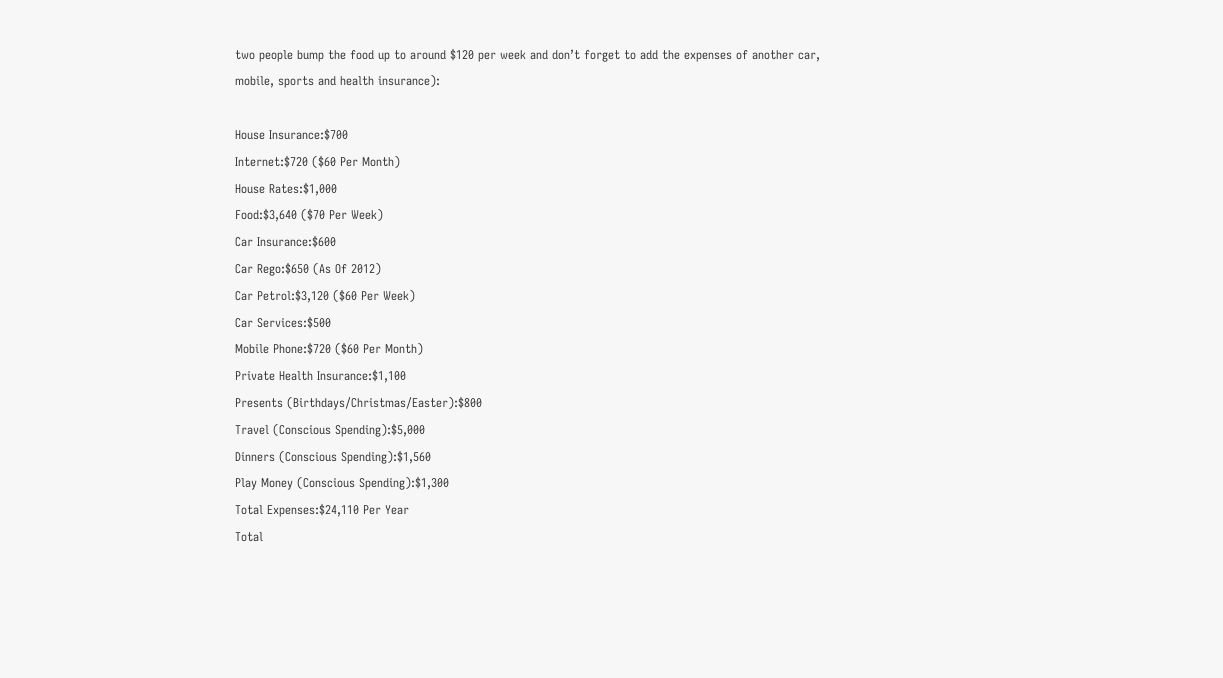two people bump the food up to around $120 per week and don’t forget to add the expenses of another car, mobile, sports and health insurance):

House Insurance:$700
Internet:$720 ($60 Per Month)
House Rates:$1,000
Food:$3,640 ($70 Per Week)
Car Insurance:$600
Car Rego:$650 (As Of 2012)
Car Petrol:$3,120 ($60 Per Week)
Car Services:$500
Mobile Phone:$720 ($60 Per Month)
Private Health Insurance:$1,100
Presents (Birthdays/Christmas/Easter):$800
Travel (Conscious Spending):$5,000
Dinners (Conscious Spending):$1,560
Play Money (Conscious Spending):$1,300
Total Expenses:$24,110 Per Year
Total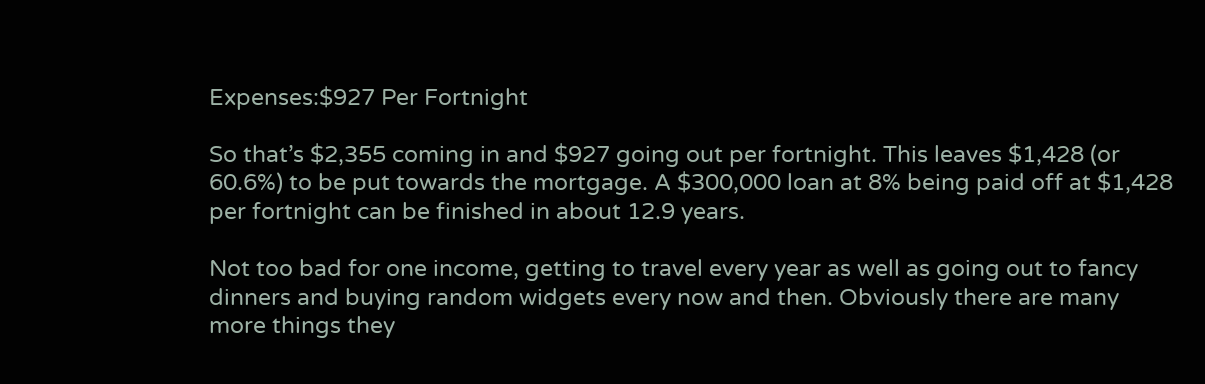Expenses:$927 Per Fortnight

So that’s $2,355 coming in and $927 going out per fortnight. This leaves $1,428 (or 60.6%) to be put towards the mortgage. A $300,000 loan at 8% being paid off at $1,428 per fortnight can be finished in about 12.9 years.

Not too bad for one income, getting to travel every year as well as going out to fancy dinners and buying random widgets every now and then. Obviously there are many more things they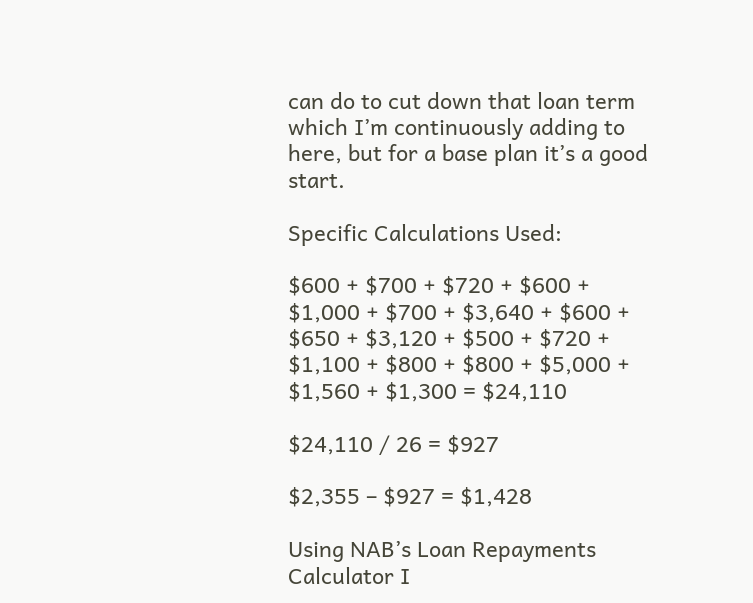can do to cut down that loan term which I’m continuously adding to here, but for a base plan it’s a good start.

Specific Calculations Used:

$600 + $700 + $720 + $600 + $1,000 + $700 + $3,640 + $600 + $650 + $3,120 + $500 + $720 + $1,100 + $800 + $800 + $5,000 + $1,560 + $1,300 = $24,110

$24,110 / 26 = $927

$2,355 – $927 = $1,428

Using NAB’s Loan Repayments Calculator I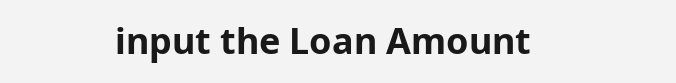input the Loan Amount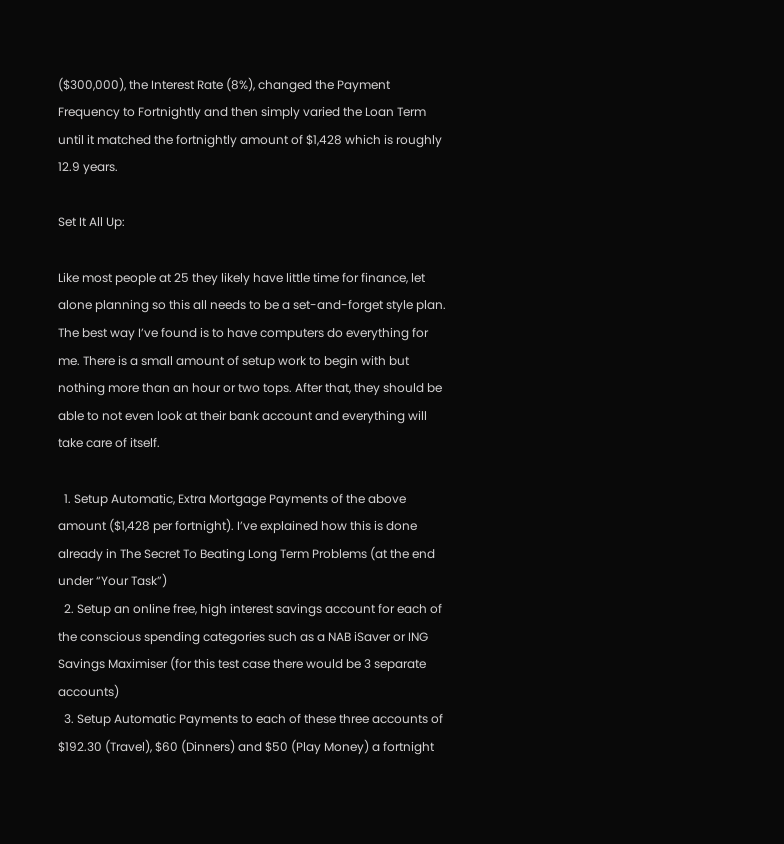($300,000), the Interest Rate (8%), changed the Payment Frequency to Fortnightly and then simply varied the Loan Term until it matched the fortnightly amount of $1,428 which is roughly 12.9 years.

Set It All Up:

Like most people at 25 they likely have little time for finance, let alone planning so this all needs to be a set-and-forget style plan. The best way I’ve found is to have computers do everything for me. There is a small amount of setup work to begin with but nothing more than an hour or two tops. After that, they should be able to not even look at their bank account and everything will take care of itself.

  1. Setup Automatic, Extra Mortgage Payments of the above amount ($1,428 per fortnight). I’ve explained how this is done already in The Secret To Beating Long Term Problems (at the end under “Your Task”)
  2. Setup an online free, high interest savings account for each of the conscious spending categories such as a NAB iSaver or ING Savings Maximiser (for this test case there would be 3 separate accounts)
  3. Setup Automatic Payments to each of these three accounts of $192.30 (Travel), $60 (Dinners) and $50 (Play Money) a fortnight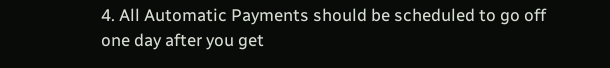4. All Automatic Payments should be scheduled to go off one day after you get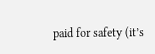paid for safety (it’s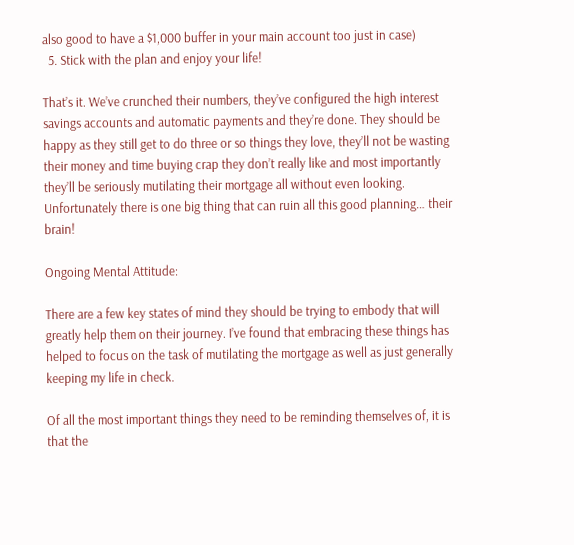also good to have a $1,000 buffer in your main account too just in case)
  5. Stick with the plan and enjoy your life!

That’s it. We’ve crunched their numbers, they’ve configured the high interest savings accounts and automatic payments and they’re done. They should be happy as they still get to do three or so things they love, they’ll not be wasting their money and time buying crap they don’t really like and most importantly they’ll be seriously mutilating their mortgage all without even looking. Unfortunately there is one big thing that can ruin all this good planning… their brain!

Ongoing Mental Attitude:

There are a few key states of mind they should be trying to embody that will greatly help them on their journey. I’ve found that embracing these things has helped to focus on the task of mutilating the mortgage as well as just generally keeping my life in check.

Of all the most important things they need to be reminding themselves of, it is that the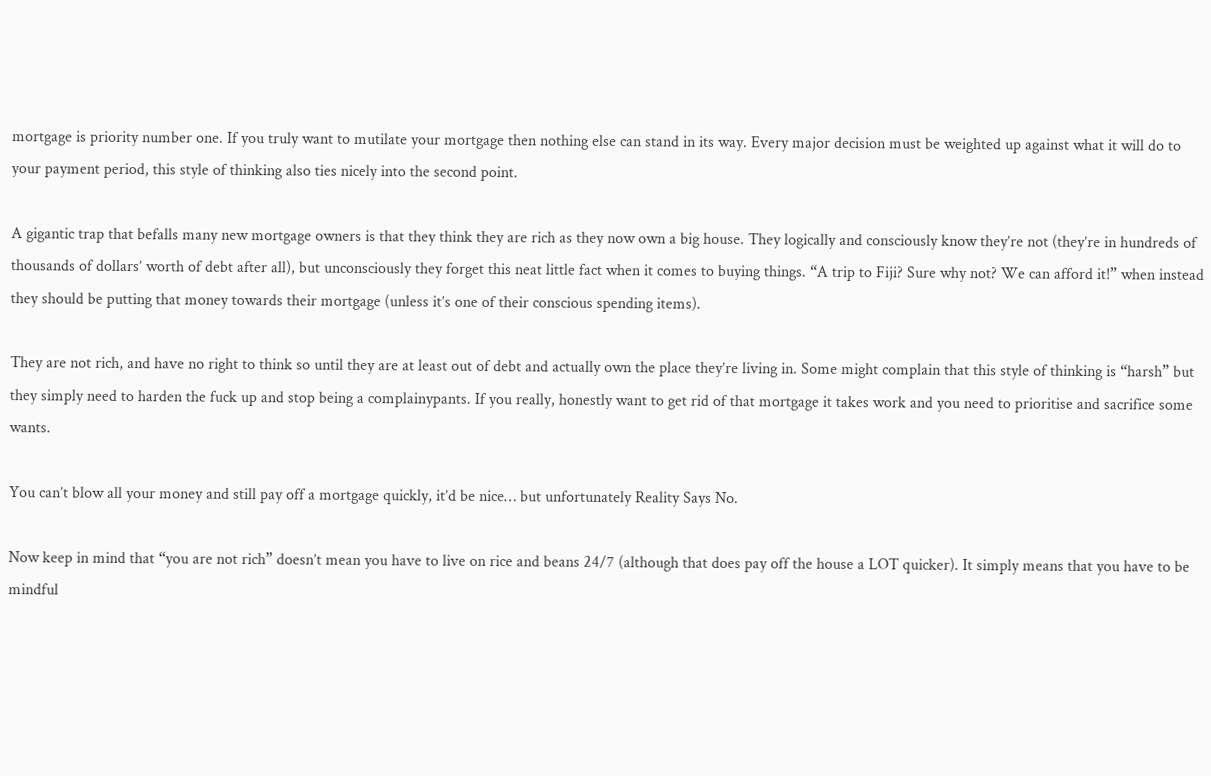mortgage is priority number one. If you truly want to mutilate your mortgage then nothing else can stand in its way. Every major decision must be weighted up against what it will do to your payment period, this style of thinking also ties nicely into the second point.

A gigantic trap that befalls many new mortgage owners is that they think they are rich as they now own a big house. They logically and consciously know they’re not (they’re in hundreds of thousands of dollars’ worth of debt after all), but unconsciously they forget this neat little fact when it comes to buying things. “A trip to Fiji? Sure why not? We can afford it!” when instead they should be putting that money towards their mortgage (unless it’s one of their conscious spending items).

They are not rich, and have no right to think so until they are at least out of debt and actually own the place they’re living in. Some might complain that this style of thinking is “harsh” but they simply need to harden the fuck up and stop being a complainypants. If you really, honestly want to get rid of that mortgage it takes work and you need to prioritise and sacrifice some wants.

You can’t blow all your money and still pay off a mortgage quickly, it’d be nice… but unfortunately Reality Says No.

Now keep in mind that “you are not rich” doesn’t mean you have to live on rice and beans 24/7 (although that does pay off the house a LOT quicker). It simply means that you have to be mindful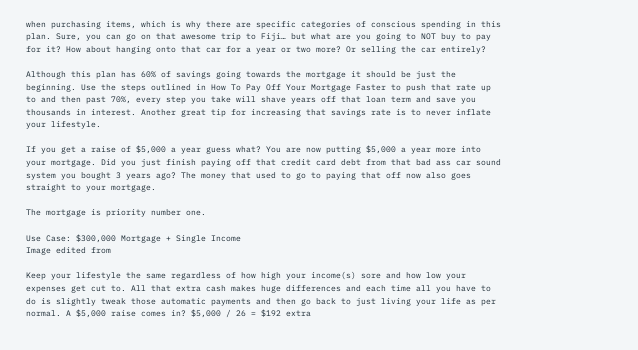when purchasing items, which is why there are specific categories of conscious spending in this plan. Sure, you can go on that awesome trip to Fiji… but what are you going to NOT buy to pay for it? How about hanging onto that car for a year or two more? Or selling the car entirely?

Although this plan has 60% of savings going towards the mortgage it should be just the beginning. Use the steps outlined in How To Pay Off Your Mortgage Faster to push that rate up to and then past 70%, every step you take will shave years off that loan term and save you thousands in interest. Another great tip for increasing that savings rate is to never inflate your lifestyle.

If you get a raise of $5,000 a year guess what? You are now putting $5,000 a year more into your mortgage. Did you just finish paying off that credit card debt from that bad ass car sound system you bought 3 years ago? The money that used to go to paying that off now also goes straight to your mortgage.

The mortgage is priority number one.

Use Case: $300,000 Mortgage + Single Income
Image edited from

Keep your lifestyle the same regardless of how high your income(s) sore and how low your expenses get cut to. All that extra cash makes huge differences and each time all you have to do is slightly tweak those automatic payments and then go back to just living your life as per normal. A $5,000 raise comes in? $5,000 / 26 = $192 extra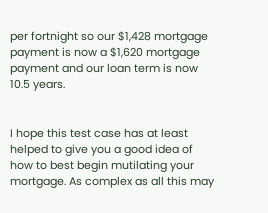per fortnight so our $1,428 mortgage payment is now a $1,620 mortgage payment and our loan term is now 10.5 years.


I hope this test case has at least helped to give you a good idea of how to best begin mutilating your mortgage. As complex as all this may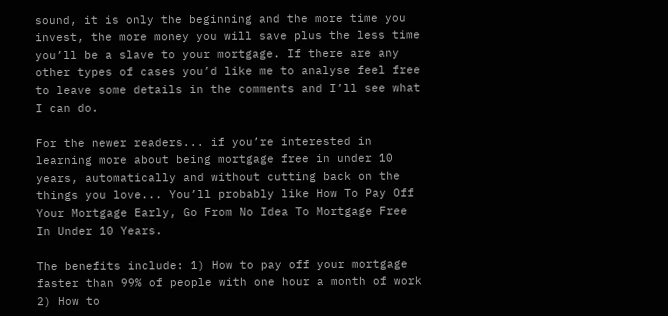sound, it is only the beginning and the more time you invest, the more money you will save plus the less time you’ll be a slave to your mortgage. If there are any other types of cases you’d like me to analyse feel free to leave some details in the comments and I’ll see what I can do.

For the newer readers... if you’re interested in learning more about being mortgage free in under 10 years, automatically and without cutting back on the things you love... You’ll probably like How To Pay Off Your Mortgage Early, Go From No Idea To Mortgage Free In Under 10 Years.

The benefits include: 1) How to pay off your mortgage faster than 99% of people with one hour a month of work 2) How to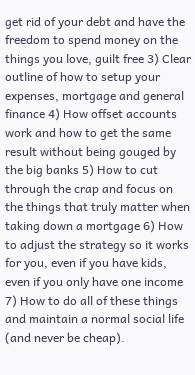get rid of your debt and have the freedom to spend money on the things you love, guilt free 3) Clear outline of how to setup your expenses, mortgage and general finance 4) How offset accounts work and how to get the same result without being gouged by the big banks 5) How to cut through the crap and focus on the things that truly matter when taking down a mortgage 6) How to adjust the strategy so it works for you, even if you have kids, even if you only have one income 7) How to do all of these things and maintain a normal social life (and never be cheap).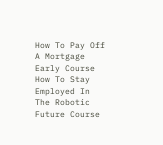How To Pay Off A Mortgage Early Course    How To Stay Employed In The Robotic Future Course